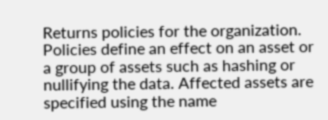Returns policies for the organization. Policies define an effect on an asset or a group of assets such as hashing or nullifying the data. Affected assets are specified using the name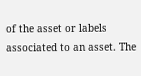of the asset or labels associated to an asset. The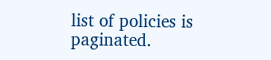list of policies is paginated.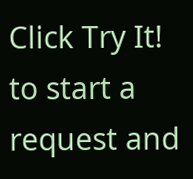Click Try It! to start a request and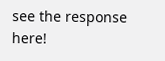see the response here!